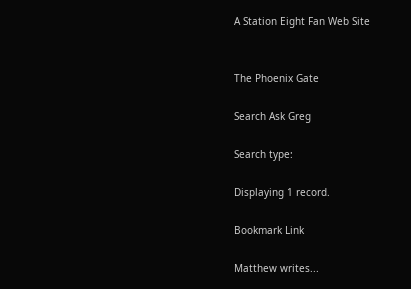A Station Eight Fan Web Site


The Phoenix Gate

Search Ask Greg

Search type:

Displaying 1 record.

Bookmark Link

Matthew writes...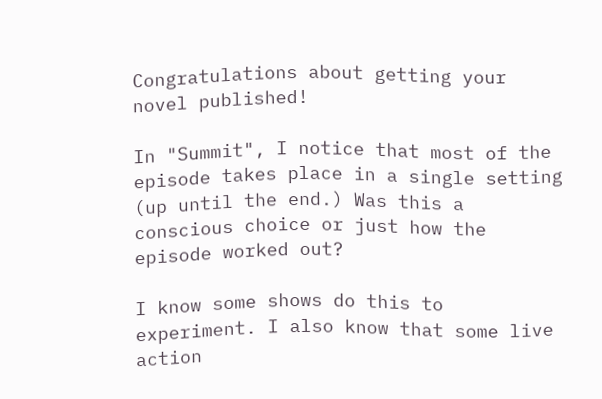Congratulations about getting your novel published!

In "Summit", I notice that most of the episode takes place in a single setting (up until the end.) Was this a conscious choice or just how the episode worked out?

I know some shows do this to experiment. I also know that some live action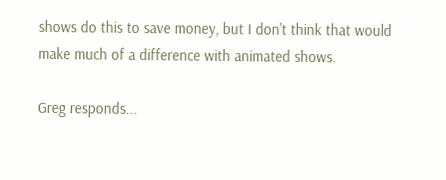shows do this to save money, but I don't think that would make much of a difference with animated shows.

Greg responds...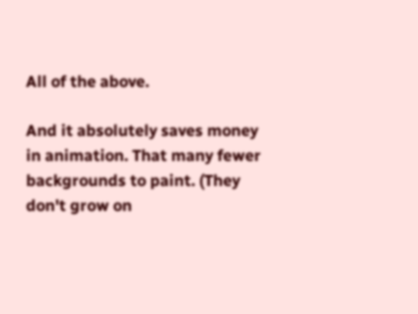All of the above.

And it absolutely saves money in animation. That many fewer backgrounds to paint. (They don't grow on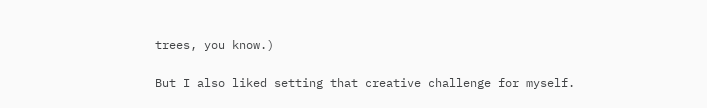trees, you know.)

But I also liked setting that creative challenge for myself.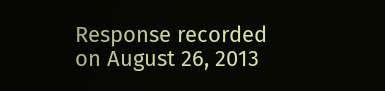Response recorded on August 26, 2013